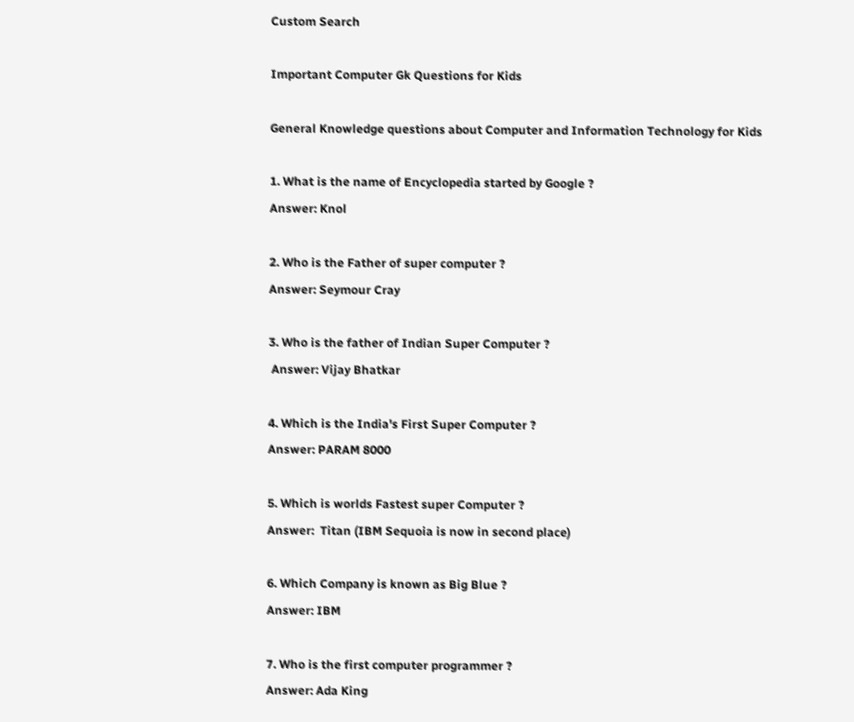Custom Search

Important Computer Gk Questions for Kids

General Knowledge questions about Computer and Information Technology for Kids

1. What is the name of Encyclopedia started by Google ?
Answer: Knol

2. Who is the Father of super computer ?
Answer: Seymour Cray

3. Who is the father of Indian Super Computer ?
 Answer: Vijay Bhatkar

4. Which is the India's First Super Computer ?
Answer: PARAM 8000

5. Which is worlds Fastest super Computer ?
Answer:  Titan (IBM Sequoia is now in second place)

6. Which Company is known as Big Blue ?
Answer: IBM

7. Who is the first computer programmer ?
Answer: Ada King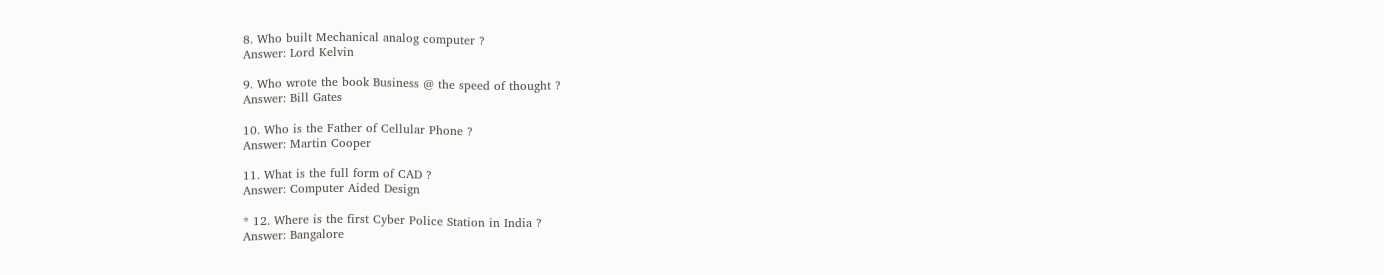8. Who built Mechanical analog computer ?
Answer: Lord Kelvin

9. Who wrote the book Business @ the speed of thought ?
Answer: Bill Gates

10. Who is the Father of Cellular Phone ?
Answer: Martin Cooper

11. What is the full form of CAD ?
Answer: Computer Aided Design

* 12. Where is the first Cyber Police Station in India ?
Answer: Bangalore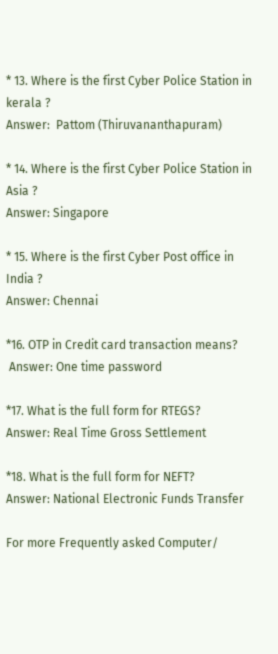* 13. Where is the first Cyber Police Station in kerala ?
Answer:  Pattom (Thiruvananthapuram)

* 14. Where is the first Cyber Police Station in Asia ?
Answer: Singapore

* 15. Where is the first Cyber Post office in India ?
Answer: Chennai

*16. OTP in Credit card transaction means?
 Answer: One time password

*17. What is the full form for RTEGS?
Answer: Real Time Gross Settlement

*18. What is the full form for NEFT?
Answer: National Electronic Funds Transfer

For more Frequently asked Computer/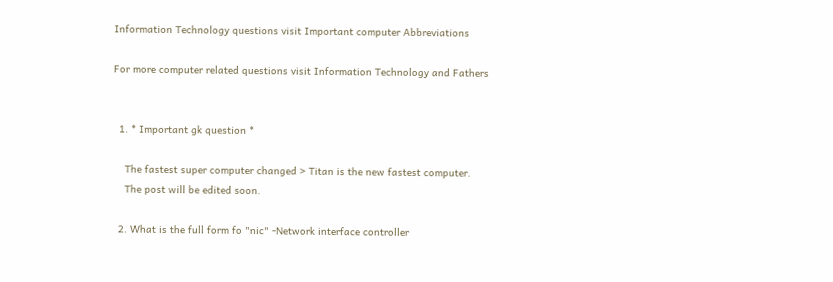Information Technology questions visit Important computer Abbreviations

For more computer related questions visit Information Technology and Fathers


  1. * Important gk question *

    The fastest super computer changed > Titan is the new fastest computer.
    The post will be edited soon.

  2. What is the full form fo "nic" -Network interface controller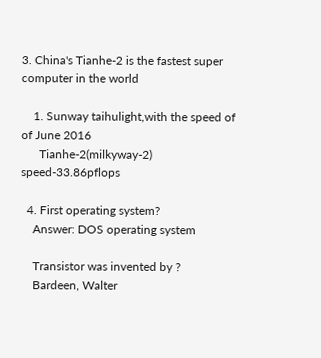3. China's Tianhe-2 is the fastest super computer in the world

    1. Sunway taihulight,with the speed of of June 2016
      Tianhe-2(milkyway-2) speed-33.86pflops

  4. First operating system?
    Answer: DOS operating system

    Transistor was invented by ?
    Bardeen, Walter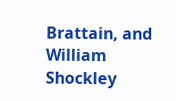Brattain, and William Shockley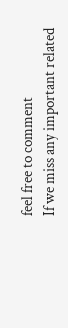feel free to comment
If we miss any important related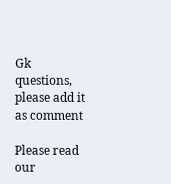Gk questions, please add it as comment

Please read our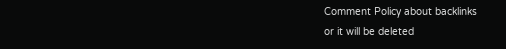Comment Policy about backlinks
or it will be deleted